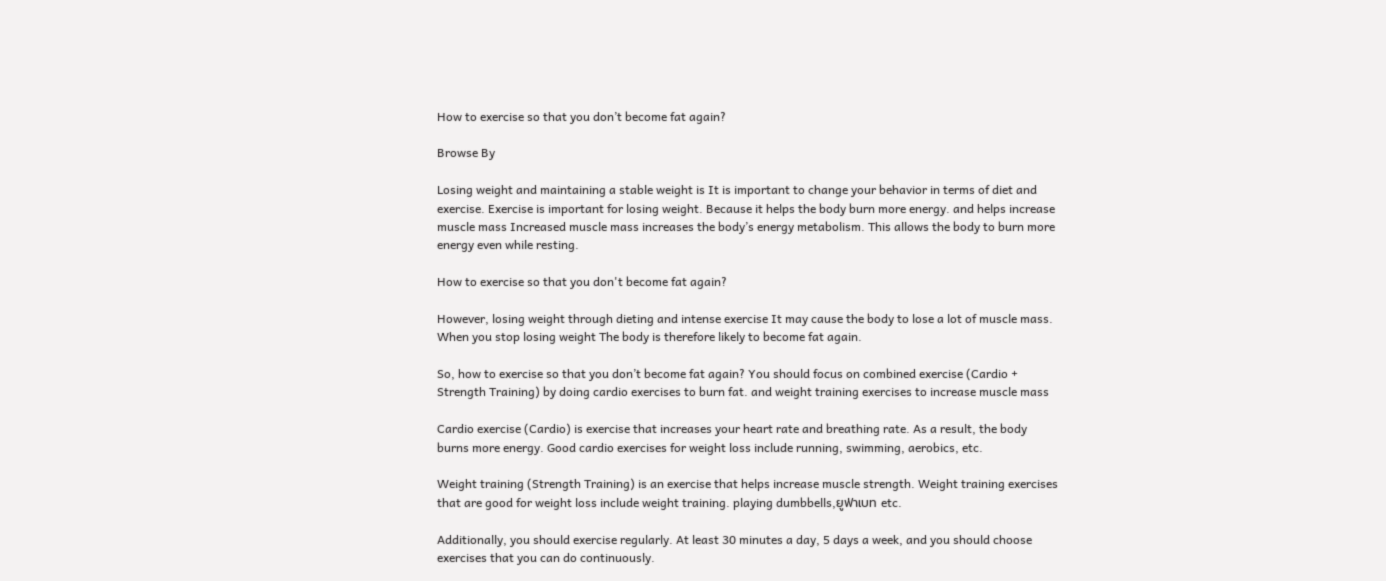How to exercise so that you don’t become fat again?

Browse By

Losing weight and maintaining a stable weight is It is important to change your behavior in terms of diet and exercise. Exercise is important for losing weight. Because it helps the body burn more energy. and helps increase muscle mass Increased muscle mass increases the body’s energy metabolism. This allows the body to burn more energy even while resting.

How to exercise so that you don't become fat again?

However, losing weight through dieting and intense exercise It may cause the body to lose a lot of muscle mass. When you stop losing weight The body is therefore likely to become fat again.

So, how to exercise so that you don’t become fat again? You should focus on combined exercise (Cardio + Strength Training) by doing cardio exercises to burn fat. and weight training exercises to increase muscle mass

Cardio exercise (Cardio) is exercise that increases your heart rate and breathing rate. As a result, the body burns more energy. Good cardio exercises for weight loss include running, swimming, aerobics, etc.

Weight training (Strength Training) is an exercise that helps increase muscle strength. Weight training exercises that are good for weight loss include weight training. playing dumbbells,ยูฟ่าเบท etc.

Additionally, you should exercise regularly. At least 30 minutes a day, 5 days a week, and you should choose exercises that you can do continuously.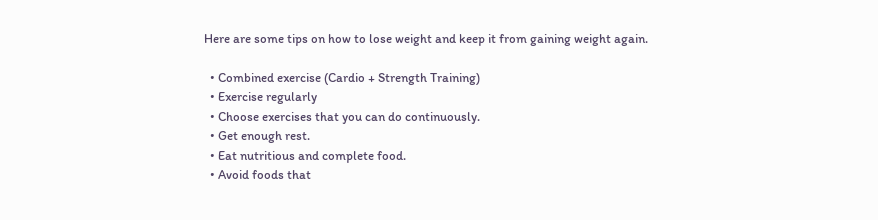Here are some tips on how to lose weight and keep it from gaining weight again.

  • Combined exercise (Cardio + Strength Training)
  • Exercise regularly
  • Choose exercises that you can do continuously.
  • Get enough rest.
  • Eat nutritious and complete food.
  • Avoid foods that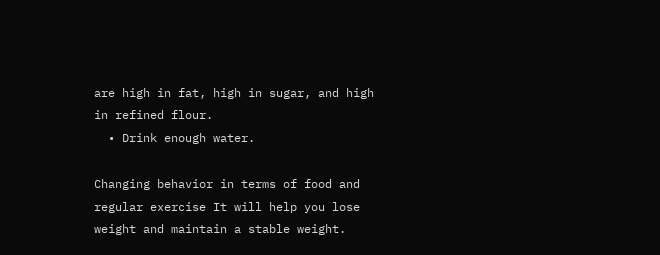are high in fat, high in sugar, and high in refined flour.
  • Drink enough water.

Changing behavior in terms of food and regular exercise It will help you lose weight and maintain a stable weight.